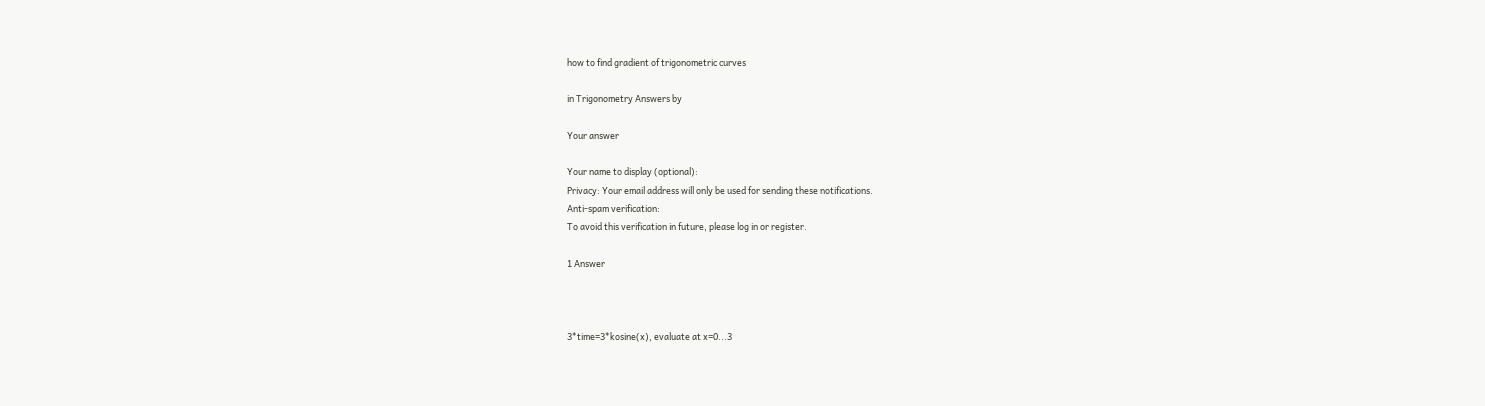how to find gradient of trigonometric curves

in Trigonometry Answers by

Your answer

Your name to display (optional):
Privacy: Your email address will only be used for sending these notifications.
Anti-spam verification:
To avoid this verification in future, please log in or register.

1 Answer



3*time=3*kosine(x), evaluate at x=0...3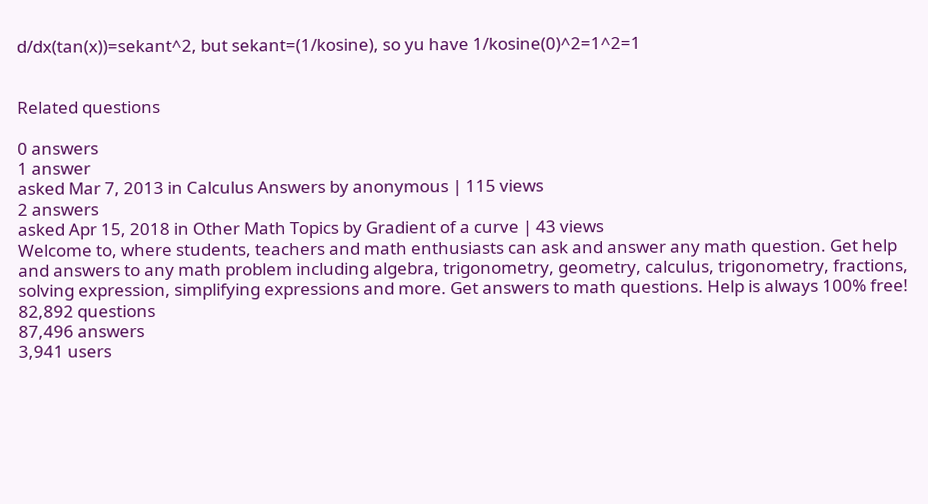d/dx(tan(x))=sekant^2, but sekant=(1/kosine), so yu have 1/kosine(0)^2=1^2=1


Related questions

0 answers
1 answer
asked Mar 7, 2013 in Calculus Answers by anonymous | 115 views
2 answers
asked Apr 15, 2018 in Other Math Topics by Gradient of a curve | 43 views
Welcome to, where students, teachers and math enthusiasts can ask and answer any math question. Get help and answers to any math problem including algebra, trigonometry, geometry, calculus, trigonometry, fractions, solving expression, simplifying expressions and more. Get answers to math questions. Help is always 100% free!
82,892 questions
87,496 answers
3,941 users